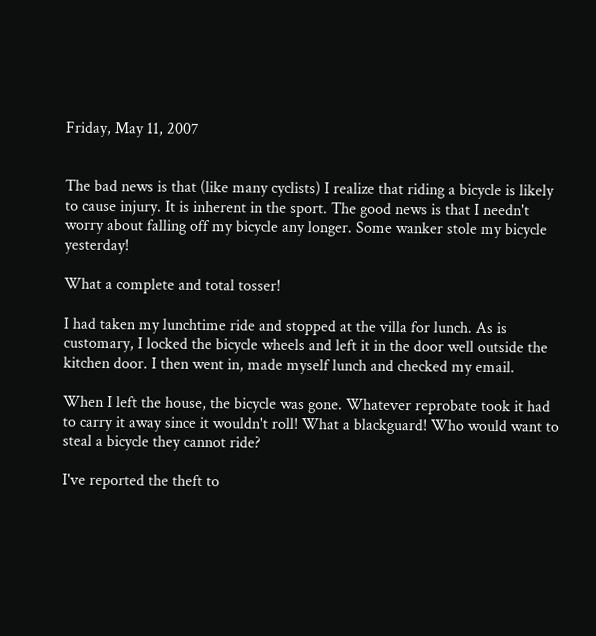Friday, May 11, 2007


The bad news is that (like many cyclists) I realize that riding a bicycle is likely to cause injury. It is inherent in the sport. The good news is that I needn't worry about falling off my bicycle any longer. Some wanker stole my bicycle yesterday!

What a complete and total tosser!

I had taken my lunchtime ride and stopped at the villa for lunch. As is customary, I locked the bicycle wheels and left it in the door well outside the kitchen door. I then went in, made myself lunch and checked my email.

When I left the house, the bicycle was gone. Whatever reprobate took it had to carry it away since it wouldn't roll! What a blackguard! Who would want to steal a bicycle they cannot ride?

I've reported the theft to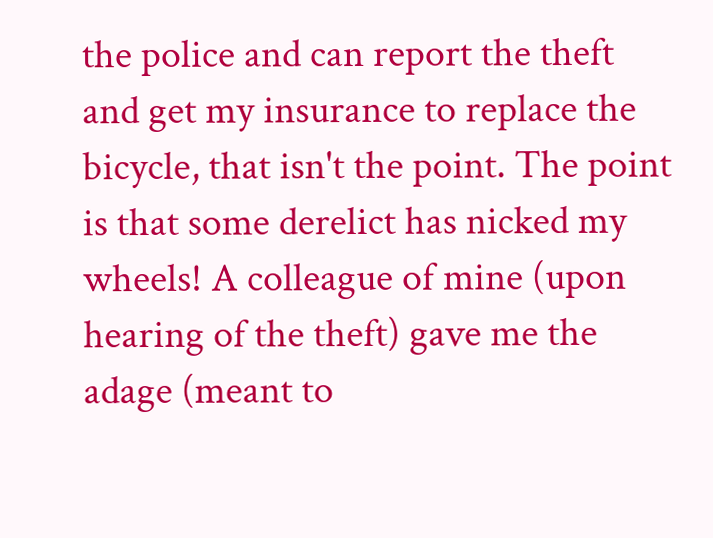the police and can report the theft and get my insurance to replace the bicycle, that isn't the point. The point is that some derelict has nicked my wheels! A colleague of mine (upon hearing of the theft) gave me the adage (meant to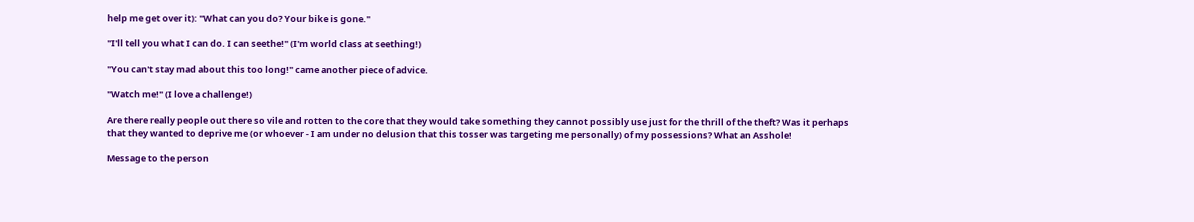help me get over it): "What can you do? Your bike is gone."

"I'll tell you what I can do. I can seethe!" (I'm world class at seething!)

"You can't stay mad about this too long!" came another piece of advice.

"Watch me!" (I love a challenge!)

Are there really people out there so vile and rotten to the core that they would take something they cannot possibly use just for the thrill of the theft? Was it perhaps that they wanted to deprive me (or whoever - I am under no delusion that this tosser was targeting me personally) of my possessions? What an Asshole!

Message to the person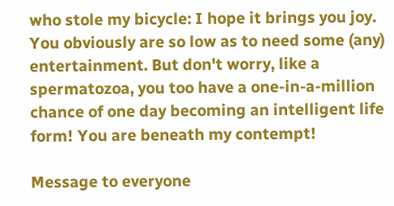who stole my bicycle: I hope it brings you joy. You obviously are so low as to need some (any) entertainment. But don't worry, like a spermatozoa, you too have a one-in-a-million chance of one day becoming an intelligent life form! You are beneath my contempt!

Message to everyone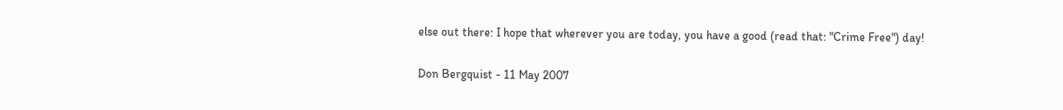else out there: I hope that wherever you are today, you have a good (read that: "Crime Free") day!

Don Bergquist - 11 May 2007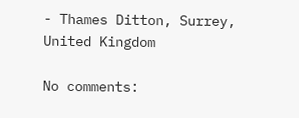- Thames Ditton, Surrey, United Kingdom

No comments: